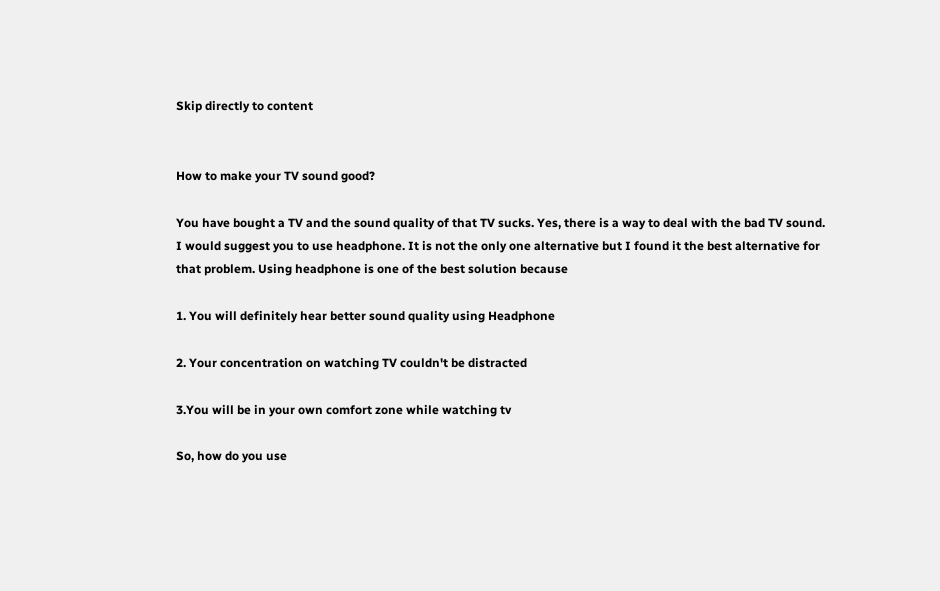Skip directly to content


How to make your TV sound good?

You have bought a TV and the sound quality of that TV sucks. Yes, there is a way to deal with the bad TV sound. I would suggest you to use headphone. It is not the only one alternative but I found it the best alternative for that problem. Using headphone is one of the best solution because

1. You will definitely hear better sound quality using Headphone

2. Your concentration on watching TV couldn't be distracted

3.You will be in your own comfort zone while watching tv

So, how do you use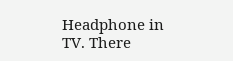Headphone in TV. There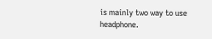is mainly two way to use headphone.